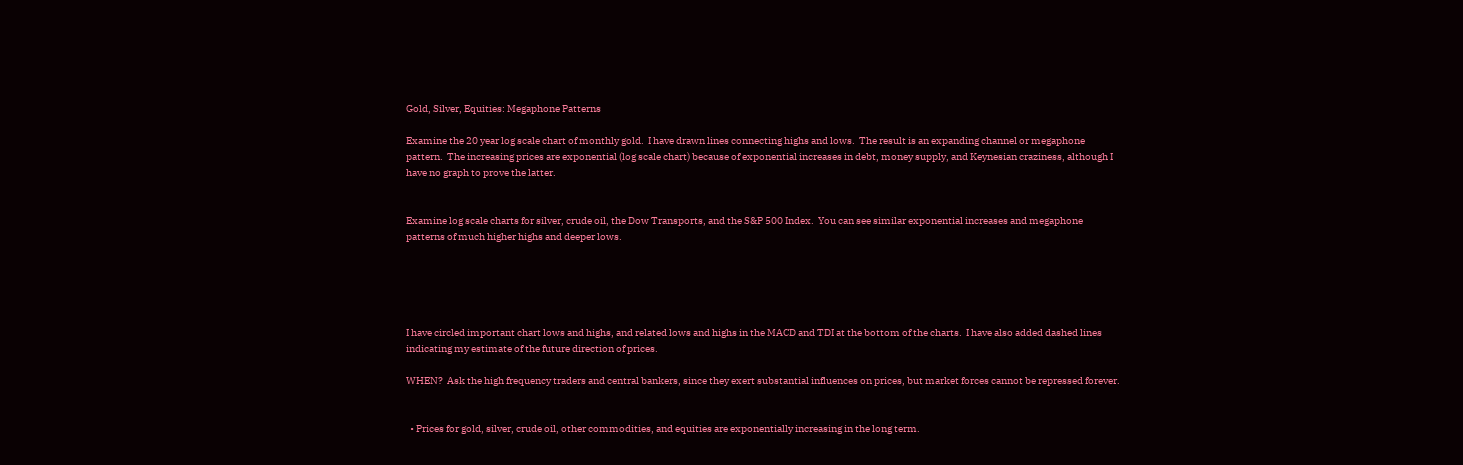Gold, Silver, Equities: Megaphone Patterns

Examine the 20 year log scale chart of monthly gold.  I have drawn lines connecting highs and lows.  The result is an expanding channel or megaphone pattern.  The increasing prices are exponential (log scale chart) because of exponential increases in debt, money supply, and Keynesian craziness, although I have no graph to prove the latter.


Examine log scale charts for silver, crude oil, the Dow Transports, and the S&P 500 Index.  You can see similar exponential increases and megaphone patterns of much higher highs and deeper lows.





I have circled important chart lows and highs, and related lows and highs in the MACD and TDI at the bottom of the charts.  I have also added dashed lines indicating my estimate of the future direction of prices.

WHEN?  Ask the high frequency traders and central bankers, since they exert substantial influences on prices, but market forces cannot be repressed forever.


  • Prices for gold, silver, crude oil, other commodities, and equities are exponentially increasing in the long term.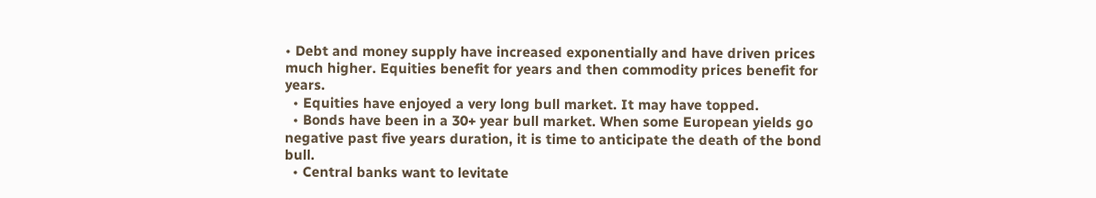• Debt and money supply have increased exponentially and have driven prices much higher. Equities benefit for years and then commodity prices benefit for years.
  • Equities have enjoyed a very long bull market. It may have topped.
  • Bonds have been in a 30+ year bull market. When some European yields go negative past five years duration, it is time to anticipate the death of the bond bull.
  • Central banks want to levitate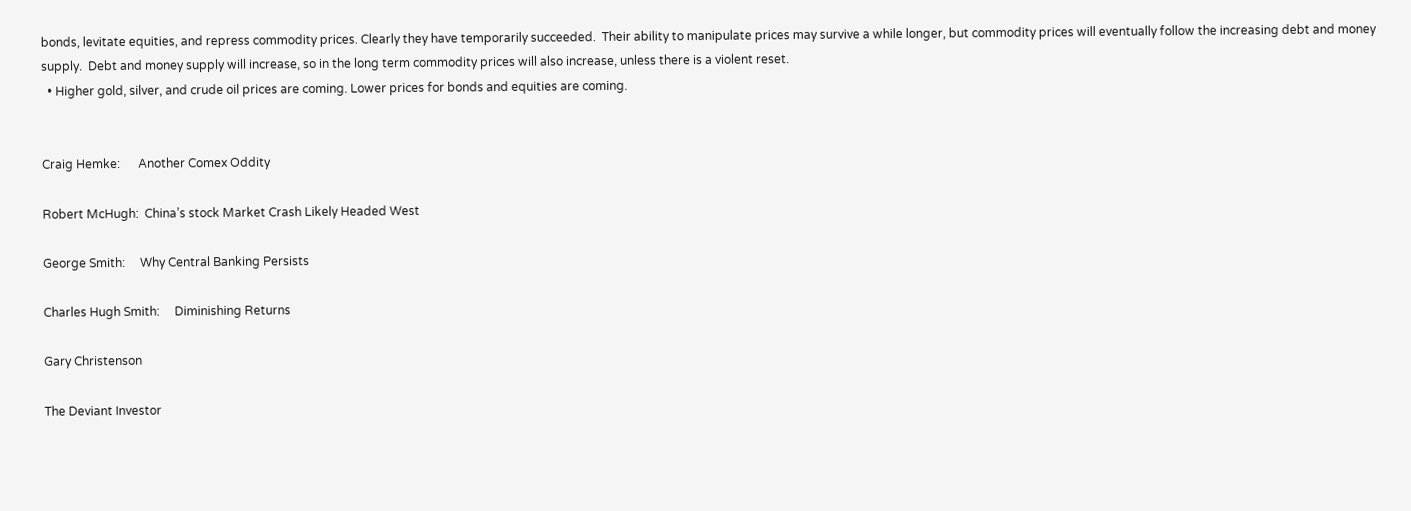bonds, levitate equities, and repress commodity prices. Clearly they have temporarily succeeded.  Their ability to manipulate prices may survive a while longer, but commodity prices will eventually follow the increasing debt and money supply.  Debt and money supply will increase, so in the long term commodity prices will also increase, unless there is a violent reset.
  • Higher gold, silver, and crude oil prices are coming. Lower prices for bonds and equities are coming.


Craig Hemke:      Another Comex Oddity

Robert McHugh:  China’s stock Market Crash Likely Headed West

George Smith:     Why Central Banking Persists

Charles Hugh Smith:     Diminishing Returns

Gary Christenson

The Deviant Investor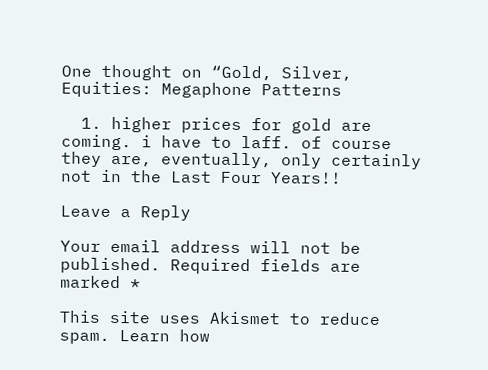One thought on “Gold, Silver, Equities: Megaphone Patterns

  1. higher prices for gold are coming. i have to laff. of course they are, eventually, only certainly not in the Last Four Years!!

Leave a Reply

Your email address will not be published. Required fields are marked *

This site uses Akismet to reduce spam. Learn how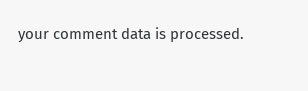your comment data is processed.